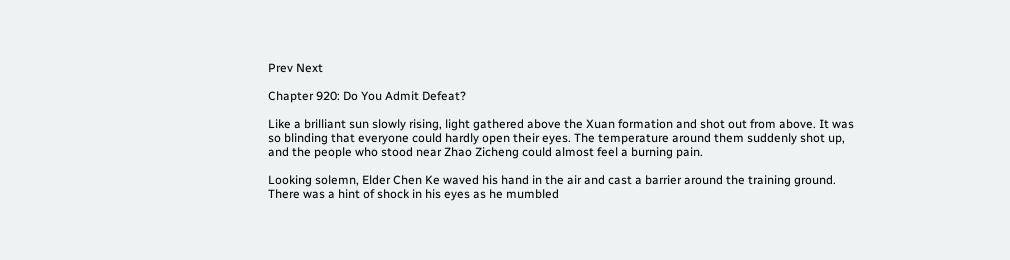Prev Next

Chapter 920: Do You Admit Defeat?

Like a brilliant sun slowly rising, light gathered above the Xuan formation and shot out from above. It was so blinding that everyone could hardly open their eyes. The temperature around them suddenly shot up, and the people who stood near Zhao Zicheng could almost feel a burning pain.

Looking solemn, Elder Chen Ke waved his hand in the air and cast a barrier around the training ground. There was a hint of shock in his eyes as he mumbled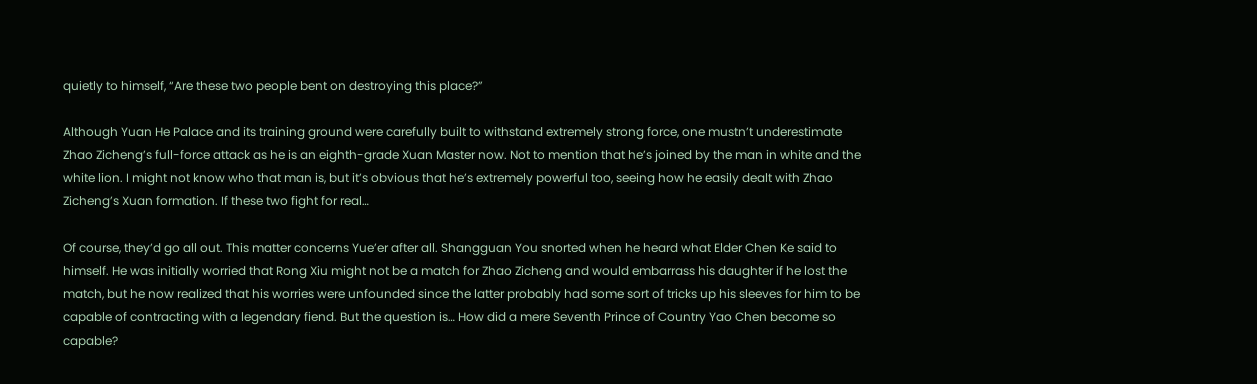quietly to himself, “Are these two people bent on destroying this place?”

Although Yuan He Palace and its training ground were carefully built to withstand extremely strong force, one mustn’t underestimate Zhao Zicheng’s full-force attack as he is an eighth-grade Xuan Master now. Not to mention that he’s joined by the man in white and the white lion. I might not know who that man is, but it’s obvious that he’s extremely powerful too, seeing how he easily dealt with Zhao Zicheng’s Xuan formation. If these two fight for real…

Of course, they’d go all out. This matter concerns Yue’er after all. Shangguan You snorted when he heard what Elder Chen Ke said to himself. He was initially worried that Rong Xiu might not be a match for Zhao Zicheng and would embarrass his daughter if he lost the match, but he now realized that his worries were unfounded since the latter probably had some sort of tricks up his sleeves for him to be capable of contracting with a legendary fiend. But the question is… How did a mere Seventh Prince of Country Yao Chen become so capable?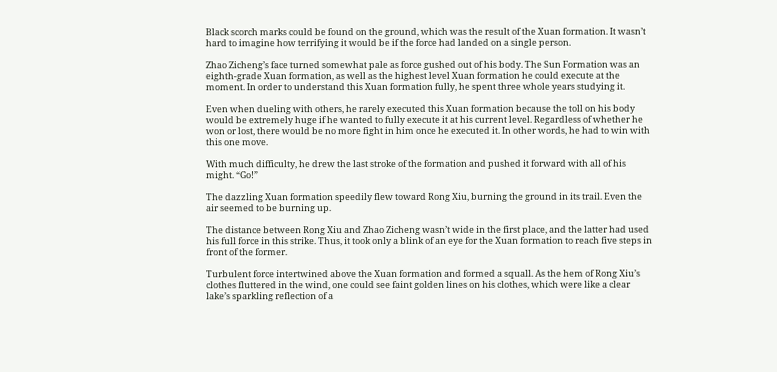Black scorch marks could be found on the ground, which was the result of the Xuan formation. It wasn’t hard to imagine how terrifying it would be if the force had landed on a single person.

Zhao Zicheng’s face turned somewhat pale as force gushed out of his body. The Sun Formation was an eighth-grade Xuan formation, as well as the highest level Xuan formation he could execute at the moment. In order to understand this Xuan formation fully, he spent three whole years studying it.

Even when dueling with others, he rarely executed this Xuan formation because the toll on his body would be extremely huge if he wanted to fully execute it at his current level. Regardless of whether he won or lost, there would be no more fight in him once he executed it. In other words, he had to win with this one move.

With much difficulty, he drew the last stroke of the formation and pushed it forward with all of his might. “Go!”

The dazzling Xuan formation speedily flew toward Rong Xiu, burning the ground in its trail. Even the air seemed to be burning up.

The distance between Rong Xiu and Zhao Zicheng wasn’t wide in the first place, and the latter had used his full force in this strike. Thus, it took only a blink of an eye for the Xuan formation to reach five steps in front of the former.

Turbulent force intertwined above the Xuan formation and formed a squall. As the hem of Rong Xiu’s clothes fluttered in the wind, one could see faint golden lines on his clothes, which were like a clear lake’s sparkling reflection of a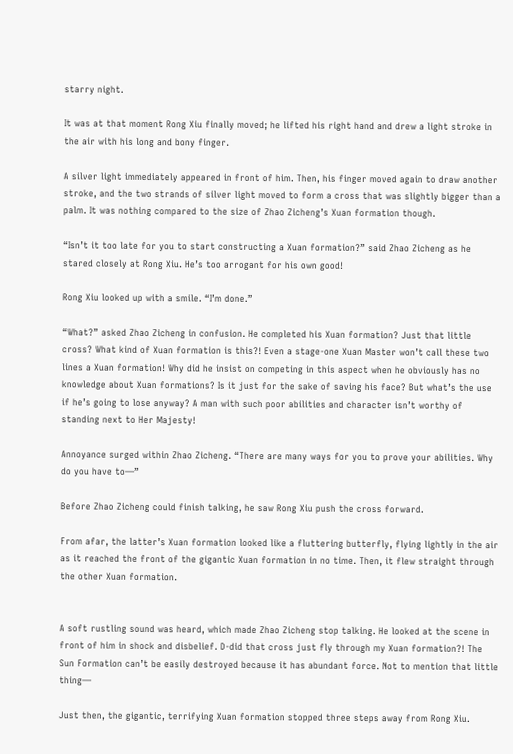starry night.

It was at that moment Rong Xiu finally moved; he lifted his right hand and drew a light stroke in the air with his long and bony finger.

A silver light immediately appeared in front of him. Then, his finger moved again to draw another stroke, and the two strands of silver light moved to form a cross that was slightly bigger than a palm. It was nothing compared to the size of Zhao Zicheng’s Xuan formation though.

“Isn’t it too late for you to start constructing a Xuan formation?” said Zhao Zicheng as he stared closely at Rong Xiu. He’s too arrogant for his own good!

Rong Xiu looked up with a smile. “I’m done.”

“What?” asked Zhao Zicheng in confusion. He completed his Xuan formation? Just that little cross? What kind of Xuan formation is this?! Even a stage-one Xuan Master won’t call these two lines a Xuan formation! Why did he insist on competing in this aspect when he obviously has no knowledge about Xuan formations? Is it just for the sake of saving his face? But what’s the use if he’s going to lose anyway? A man with such poor abilities and character isn’t worthy of standing next to Her Majesty!

Annoyance surged within Zhao Zicheng. “There are many ways for you to prove your abilities. Why do you have to—”

Before Zhao Zicheng could finish talking, he saw Rong Xiu push the cross forward.

From afar, the latter’s Xuan formation looked like a fluttering butterfly, flying lightly in the air as it reached the front of the gigantic Xuan formation in no time. Then, it flew straight through the other Xuan formation.


A soft rustling sound was heard, which made Zhao Zicheng stop talking. He looked at the scene in front of him in shock and disbelief. D-did that cross just fly through my Xuan formation?! The Sun Formation can’t be easily destroyed because it has abundant force. Not to mention that little thing—

Just then, the gigantic, terrifying Xuan formation stopped three steps away from Rong Xiu.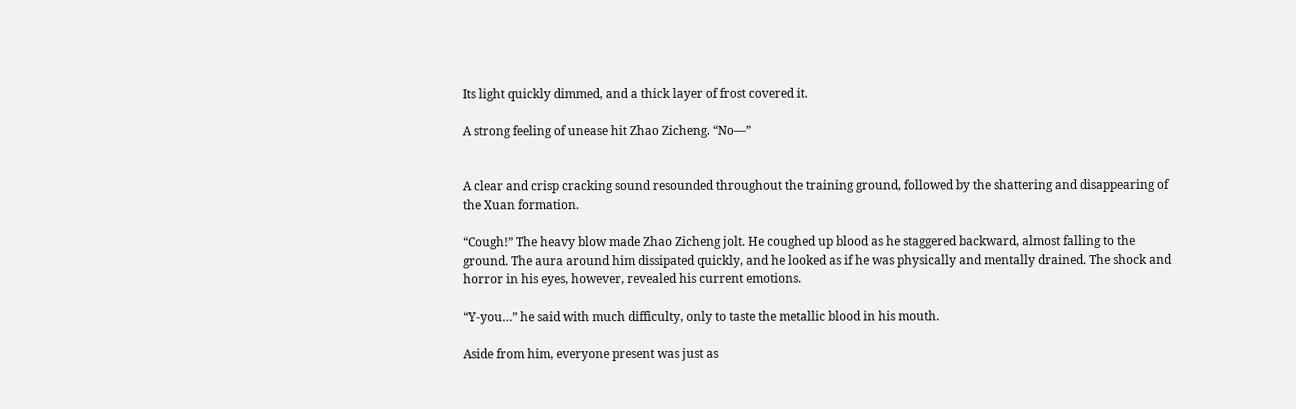Its light quickly dimmed, and a thick layer of frost covered it.

A strong feeling of unease hit Zhao Zicheng. “No—”


A clear and crisp cracking sound resounded throughout the training ground, followed by the shattering and disappearing of the Xuan formation.

“Cough!” The heavy blow made Zhao Zicheng jolt. He coughed up blood as he staggered backward, almost falling to the ground. The aura around him dissipated quickly, and he looked as if he was physically and mentally drained. The shock and horror in his eyes, however, revealed his current emotions.

“Y-you…” he said with much difficulty, only to taste the metallic blood in his mouth.

Aside from him, everyone present was just as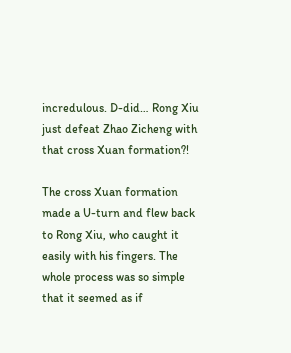incredulous. D-did… Rong Xiu just defeat Zhao Zicheng with that cross Xuan formation?!

The cross Xuan formation made a U-turn and flew back to Rong Xiu, who caught it easily with his fingers. The whole process was so simple that it seemed as if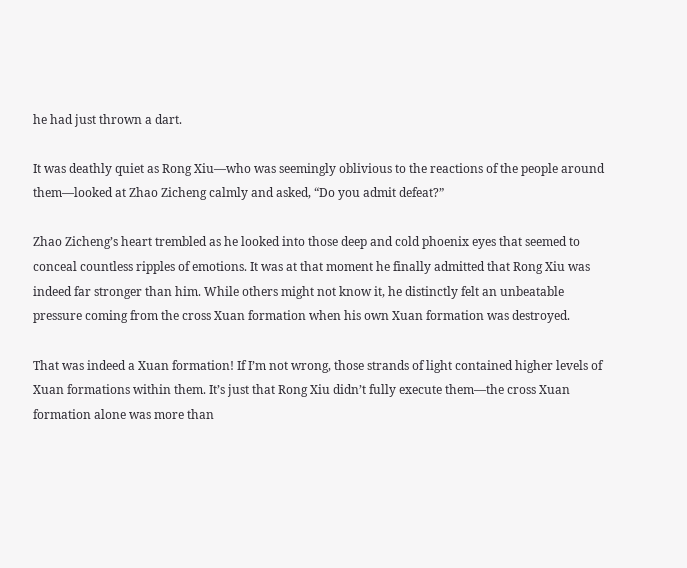he had just thrown a dart.

It was deathly quiet as Rong Xiu—who was seemingly oblivious to the reactions of the people around them—looked at Zhao Zicheng calmly and asked, “Do you admit defeat?”

Zhao Zicheng’s heart trembled as he looked into those deep and cold phoenix eyes that seemed to conceal countless ripples of emotions. It was at that moment he finally admitted that Rong Xiu was indeed far stronger than him. While others might not know it, he distinctly felt an unbeatable pressure coming from the cross Xuan formation when his own Xuan formation was destroyed.

That was indeed a Xuan formation! If I’m not wrong, those strands of light contained higher levels of Xuan formations within them. It’s just that Rong Xiu didn’t fully execute them—the cross Xuan formation alone was more than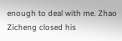enough to deal with me. Zhao Zicheng closed his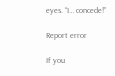eyes. “I… concede!”

Report error

If you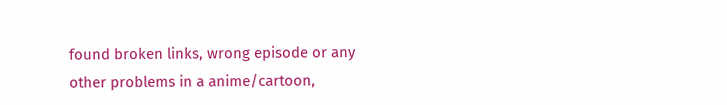found broken links, wrong episode or any other problems in a anime/cartoon,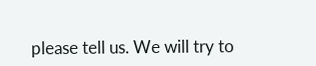please tell us. We will try to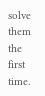solve them the first time.